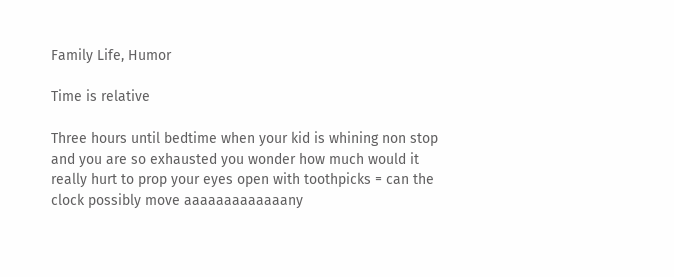Family Life, Humor

Time is relative

Three hours until bedtime when your kid is whining non stop and you are so exhausted you wonder how much would it really hurt to prop your eyes open with toothpicks = can the clock possibly move aaaaaaaaaaaaany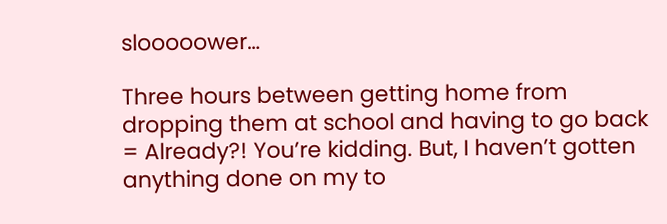slooooower…

Three hours between getting home from dropping them at school and having to go back = Already?! You’re kidding. But, I haven’t gotten anything done on my to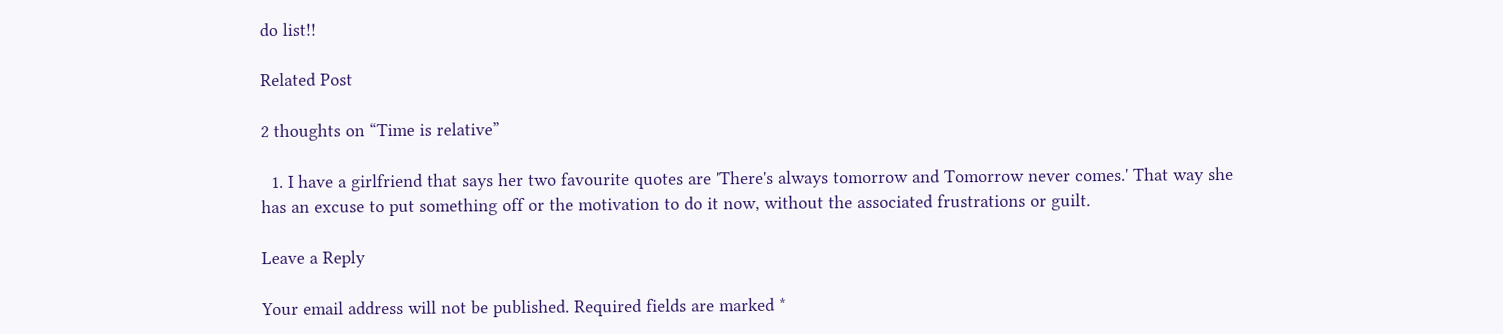do list!!

Related Post

2 thoughts on “Time is relative”

  1. I have a girlfriend that says her two favourite quotes are 'There's always tomorrow and Tomorrow never comes.' That way she has an excuse to put something off or the motivation to do it now, without the associated frustrations or guilt.

Leave a Reply

Your email address will not be published. Required fields are marked *